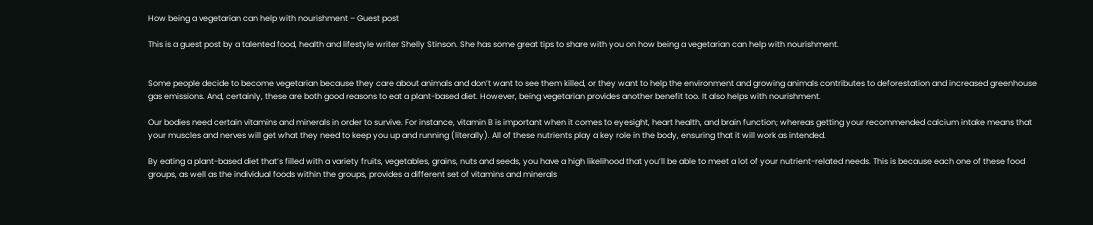How being a vegetarian can help with nourishment – Guest post

This is a guest post by a talented food, health and lifestyle writer Shelly Stinson. She has some great tips to share with you on how being a vegetarian can help with nourishment.


Some people decide to become vegetarian because they care about animals and don’t want to see them killed, or they want to help the environment and growing animals contributes to deforestation and increased greenhouse gas emissions. And, certainly, these are both good reasons to eat a plant-based diet. However, being vegetarian provides another benefit too. It also helps with nourishment.

Our bodies need certain vitamins and minerals in order to survive. For instance, vitamin B is important when it comes to eyesight, heart health, and brain function; whereas getting your recommended calcium intake means that your muscles and nerves will get what they need to keep you up and running (literally). All of these nutrients play a key role in the body, ensuring that it will work as intended.

By eating a plant-based diet that’s filled with a variety fruits, vegetables, grains, nuts and seeds, you have a high likelihood that you’ll be able to meet a lot of your nutrient-related needs. This is because each one of these food groups, as well as the individual foods within the groups, provides a different set of vitamins and minerals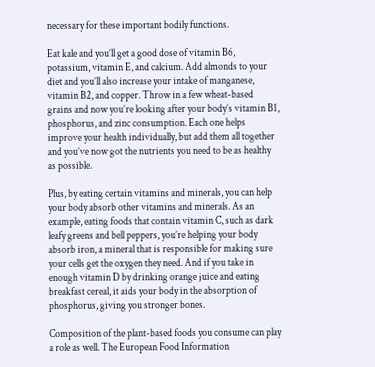necessary for these important bodily functions.

Eat kale and you’ll get a good dose of vitamin B6, potassium, vitamin E, and calcium. Add almonds to your diet and you’ll also increase your intake of manganese, vitamin B2, and copper. Throw in a few wheat-based grains and now you’re looking after your body’s vitamin B1, phosphorus, and zinc consumption. Each one helps improve your health individually, but add them all together and you’ve now got the nutrients you need to be as healthy as possible.

Plus, by eating certain vitamins and minerals, you can help your body absorb other vitamins and minerals. As an example, eating foods that contain vitamin C, such as dark leafy greens and bell peppers, you’re helping your body absorb iron, a mineral that is responsible for making sure your cells get the oxygen they need. And if you take in enough vitamin D by drinking orange juice and eating breakfast cereal, it aids your body in the absorption of phosphorus, giving you stronger bones.

Composition of the plant-based foods you consume can play a role as well. The European Food Information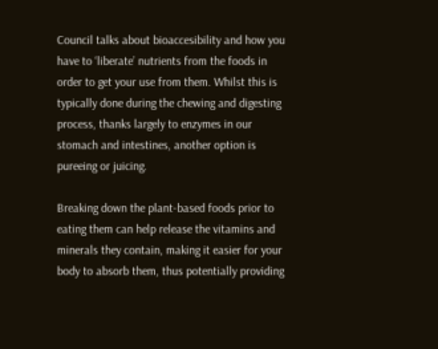Council talks about bioaccesibility and how you have to ‘liberate’ nutrients from the foods in order to get your use from them. Whilst this is typically done during the chewing and digesting process, thanks largely to enzymes in our stomach and intestines, another option is pureeing or juicing.

Breaking down the plant-based foods prior to eating them can help release the vitamins and minerals they contain, making it easier for your body to absorb them, thus potentially providing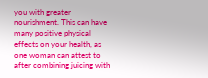you with greater nourishment. This can have many positive physical effects on your health, as one woman can attest to after combining juicing with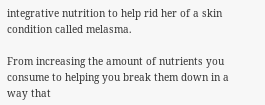integrative nutrition to help rid her of a skin condition called melasma.

From increasing the amount of nutrients you consume to helping you break them down in a way that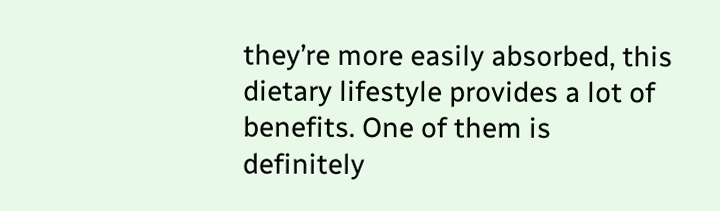they’re more easily absorbed, this dietary lifestyle provides a lot of benefits. One of them is definitely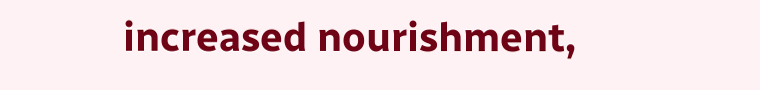increased nourishment,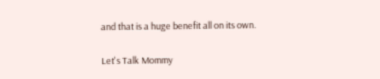and that is a huge benefit all on its own.

Let's Talk Mommy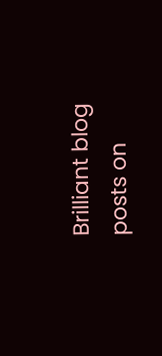Brilliant blog posts on